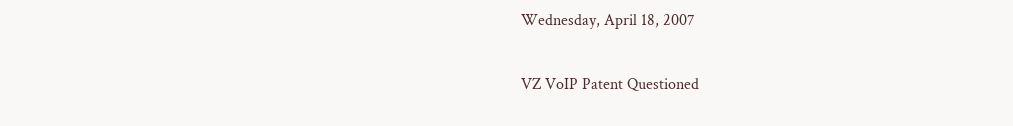Wednesday, April 18, 2007

VZ VoIP Patent Questioned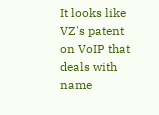It looks like VZ's patent on VoIP that deals with name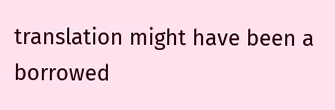translation might have been a borrowed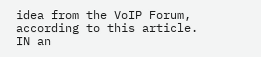idea from the VoIP Forum, according to this article. IN an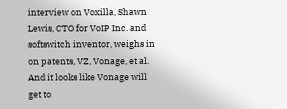interview on Voxilla, Shawn Lewis, CTO for VoIP Inc. and softswitch inventor, weighs in on patents, VZ, Vonage, et al. And it looks like Vonage will get to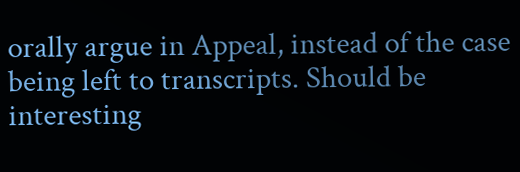orally argue in Appeal, instead of the case being left to transcripts. Should be interesting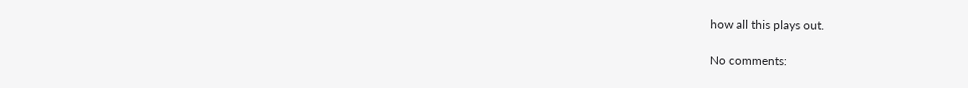how all this plays out.

No comments: